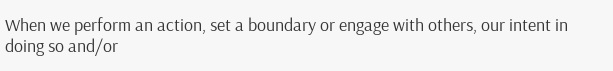When we perform an action, set a boundary or engage with others, our intent in doing so and/or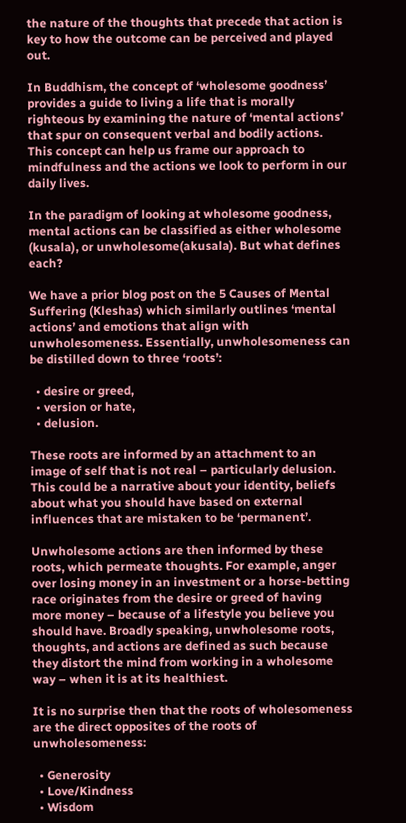the nature of the thoughts that precede that action is key to how the outcome can be perceived and played out.

In Buddhism, the concept of ‘wholesome goodness’ provides a guide to living a life that is morally righteous by examining the nature of ‘mental actions’ that spur on consequent verbal and bodily actions. This concept can help us frame our approach to mindfulness and the actions we look to perform in our daily lives.

In the paradigm of looking at wholesome goodness, mental actions can be classified as either wholesome (kusala), or unwholesome(akusala). But what defines each?

We have a prior blog post on the 5 Causes of Mental Suffering (Kleshas) which similarly outlines ‘mental actions’ and emotions that align with unwholesomeness. Essentially, unwholesomeness can be distilled down to three ‘roots’:

  • desire or greed,
  • version or hate,
  • delusion.

These roots are informed by an attachment to an image of self that is not real – particularly delusion. This could be a narrative about your identity, beliefs about what you should have based on external influences that are mistaken to be ‘permanent’.

Unwholesome actions are then informed by these roots, which permeate thoughts. For example, anger over losing money in an investment or a horse-betting race originates from the desire or greed of having more money – because of a lifestyle you believe you should have. Broadly speaking, unwholesome roots, thoughts, and actions are defined as such because they distort the mind from working in a wholesome way – when it is at its healthiest.

It is no surprise then that the roots of wholesomeness are the direct opposites of the roots of unwholesomeness:

  • Generosity
  • Love/Kindness
  • Wisdom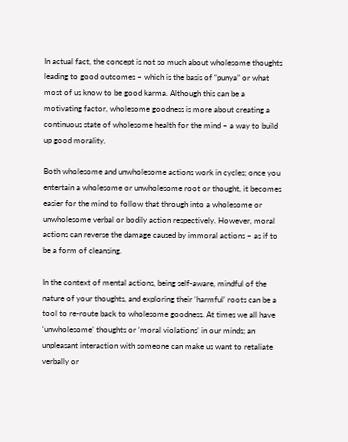In actual fact, the concept is not so much about wholesome thoughts leading to good outcomes – which is the basis of “punya” or what most of us know to be good karma. Although this can be a motivating factor, wholesome goodness is more about creating a continuous state of wholesome health for the mind – a way to build up good morality.

Both wholesome and unwholesome actions work in cycles; once you entertain a wholesome or unwholesome root or thought, it becomes easier for the mind to follow that through into a wholesome or unwholesome verbal or bodily action respectively. However, moral actions can reverse the damage caused by immoral actions – as if to be a form of cleansing.

In the context of mental actions, being self-aware, mindful of the nature of your thoughts, and exploring their ‘harmful’ roots can be a tool to re-route back to wholesome goodness. At times we all have ‘unwholesome’ thoughts or ‘moral violations’ in our minds; an unpleasant interaction with someone can make us want to retaliate verbally or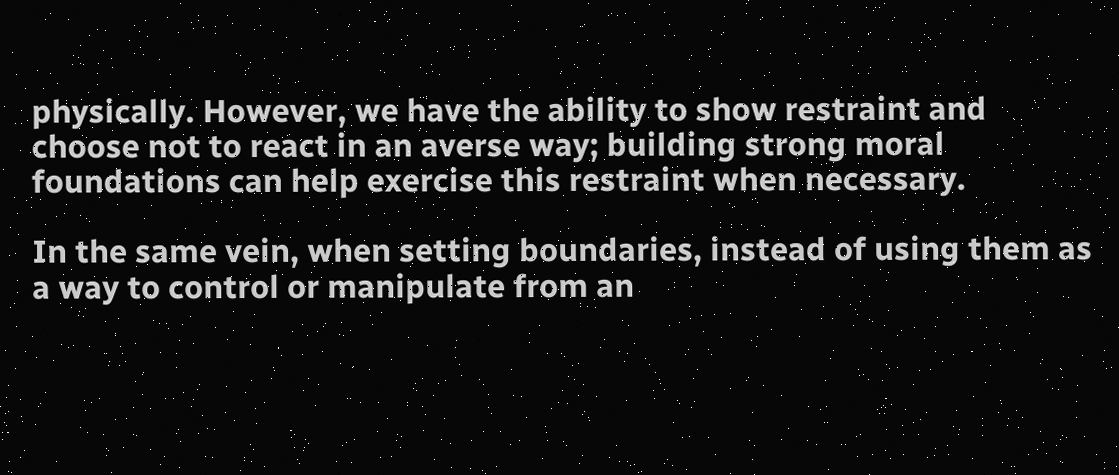physically. However, we have the ability to show restraint and choose not to react in an averse way; building strong moral foundations can help exercise this restraint when necessary.

In the same vein, when setting boundaries, instead of using them as a way to control or manipulate from an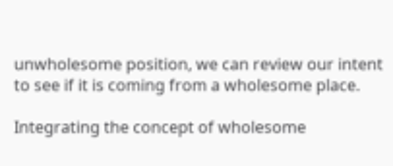unwholesome position, we can review our intent to see if it is coming from a wholesome place.

Integrating the concept of wholesome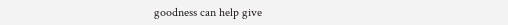goodness can help give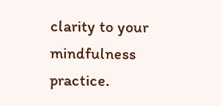clarity to your mindfulness practice.